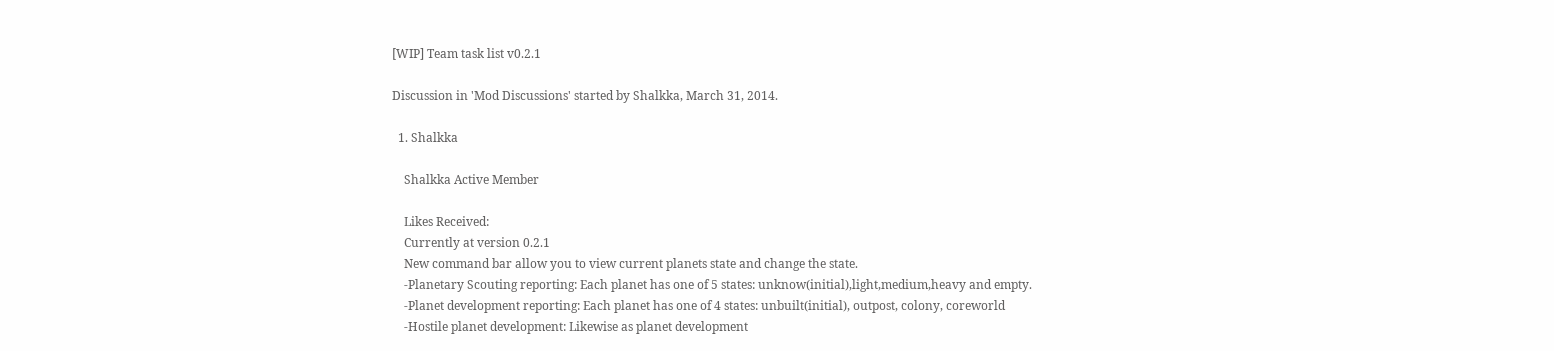[WIP] Team task list v0.2.1

Discussion in 'Mod Discussions' started by Shalkka, March 31, 2014.

  1. Shalkka

    Shalkka Active Member

    Likes Received:
    Currently at version 0.2.1
    New command bar allow you to view current planets state and change the state.
    -Planetary Scouting reporting: Each planet has one of 5 states: unknow(initial),light,medium,heavy and empty.
    -Planet development reporting: Each planet has one of 4 states: unbuilt(initial), outpost, colony, coreworld
    -Hostile planet development: Likewise as planet development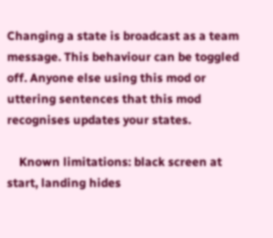Changing a state is broadcast as a team message. This behaviour can be toggled off. Anyone else using this mod or uttering sentences that this mod recognises updates your states.

    Known limitations: black screen at start, landing hides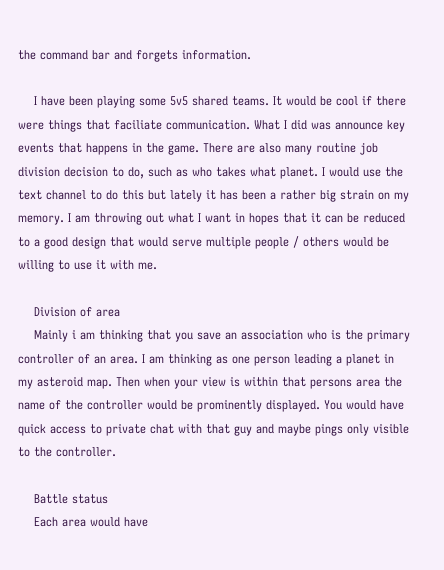the command bar and forgets information.

    I have been playing some 5v5 shared teams. It would be cool if there were things that faciliate communication. What I did was announce key events that happens in the game. There are also many routine job division decision to do, such as who takes what planet. I would use the text channel to do this but lately it has been a rather big strain on my memory. I am throwing out what I want in hopes that it can be reduced to a good design that would serve multiple people / others would be willing to use it with me.

    Division of area
    Mainly i am thinking that you save an association who is the primary controller of an area. I am thinking as one person leading a planet in my asteroid map. Then when your view is within that persons area the name of the controller would be prominently displayed. You would have quick access to private chat with that guy and maybe pings only visible to the controller.

    Battle status
    Each area would have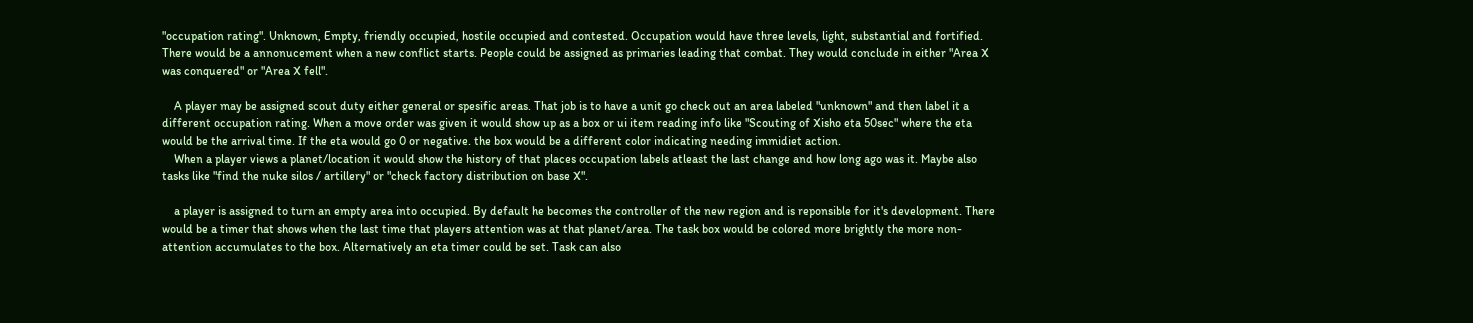"occupation rating". Unknown, Empty, friendly occupied, hostile occupied and contested. Occupation would have three levels, light, substantial and fortified. There would be a annonucement when a new conflict starts. People could be assigned as primaries leading that combat. They would conclude in either "Area X was conquered" or "Area X fell".

    A player may be assigned scout duty either general or spesific areas. That job is to have a unit go check out an area labeled "unknown" and then label it a different occupation rating. When a move order was given it would show up as a box or ui item reading info like "Scouting of Xisho eta 50sec" where the eta would be the arrival time. If the eta would go 0 or negative. the box would be a different color indicating needing immidiet action.
    When a player views a planet/location it would show the history of that places occupation labels atleast the last change and how long ago was it. Maybe also tasks like "find the nuke silos / artillery" or "check factory distribution on base X".

    a player is assigned to turn an empty area into occupied. By default he becomes the controller of the new region and is reponsible for it's development. There would be a timer that shows when the last time that players attention was at that planet/area. The task box would be colored more brightly the more non-attention accumulates to the box. Alternatively an eta timer could be set. Task can also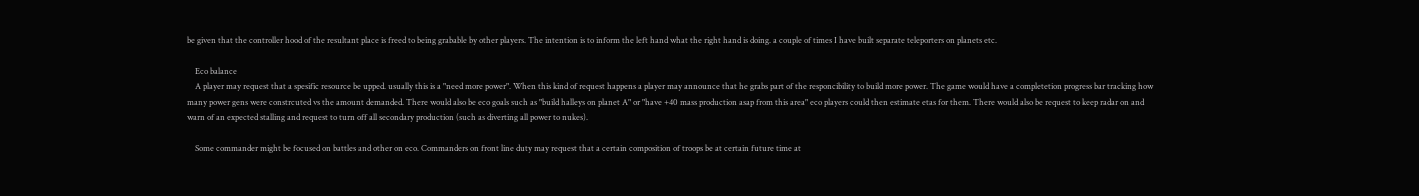be given that the controller hood of the resultant place is freed to being grabable by other players. The intention is to inform the left hand what the right hand is doing. a couple of times I have built separate teleporters on planets etc.

    Eco balance
    A player may request that a spesific resource be upped. usually this is a "need more power". When this kind of request happens a player may announce that he grabs part of the responcibility to build more power. The game would have a completetion progress bar tracking how many power gens were constrcuted vs the amount demanded. There would also be eco goals such as "build halleys on planet A" or "have +40 mass production asap from this area" eco players could then estimate etas for them. There would also be request to keep radar on and warn of an expected stalling and request to turn off all secondary production (such as diverting all power to nukes).

    Some commander might be focused on battles and other on eco. Commanders on front line duty may request that a certain composition of troops be at certain future time at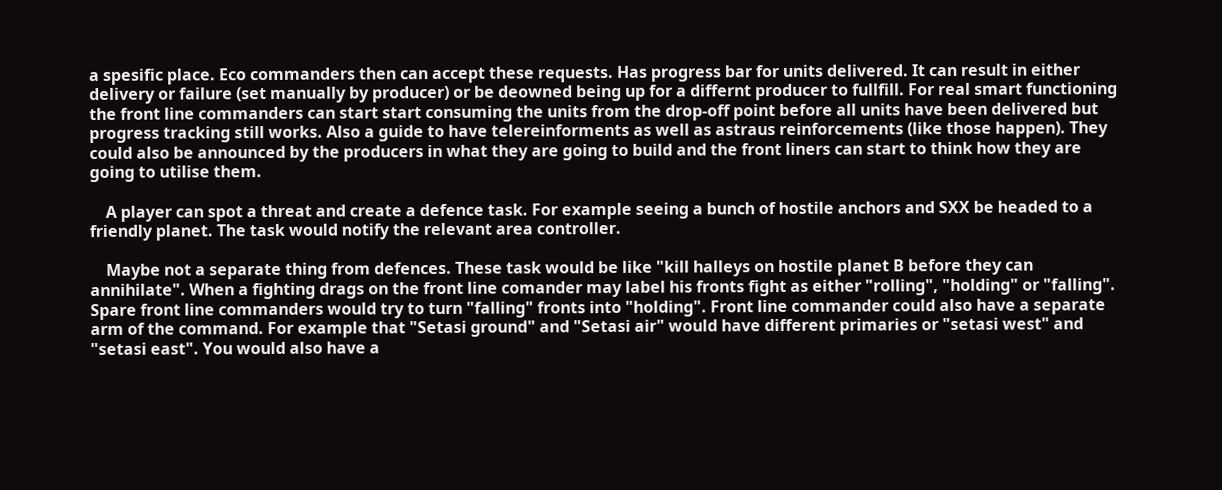a spesific place. Eco commanders then can accept these requests. Has progress bar for units delivered. It can result in either delivery or failure (set manually by producer) or be deowned being up for a differnt producer to fullfill. For real smart functioning the front line commanders can start start consuming the units from the drop-off point before all units have been delivered but progress tracking still works. Also a guide to have telereinforments as well as astraus reinforcements (like those happen). They could also be announced by the producers in what they are going to build and the front liners can start to think how they are going to utilise them.

    A player can spot a threat and create a defence task. For example seeing a bunch of hostile anchors and SXX be headed to a friendly planet. The task would notify the relevant area controller.

    Maybe not a separate thing from defences. These task would be like "kill halleys on hostile planet B before they can annihilate". When a fighting drags on the front line comander may label his fronts fight as either "rolling", "holding" or "falling". Spare front line commanders would try to turn "falling" fronts into "holding". Front line commander could also have a separate arm of the command. For example that "Setasi ground" and "Setasi air" would have different primaries or "setasi west" and "setasi east". You would also have a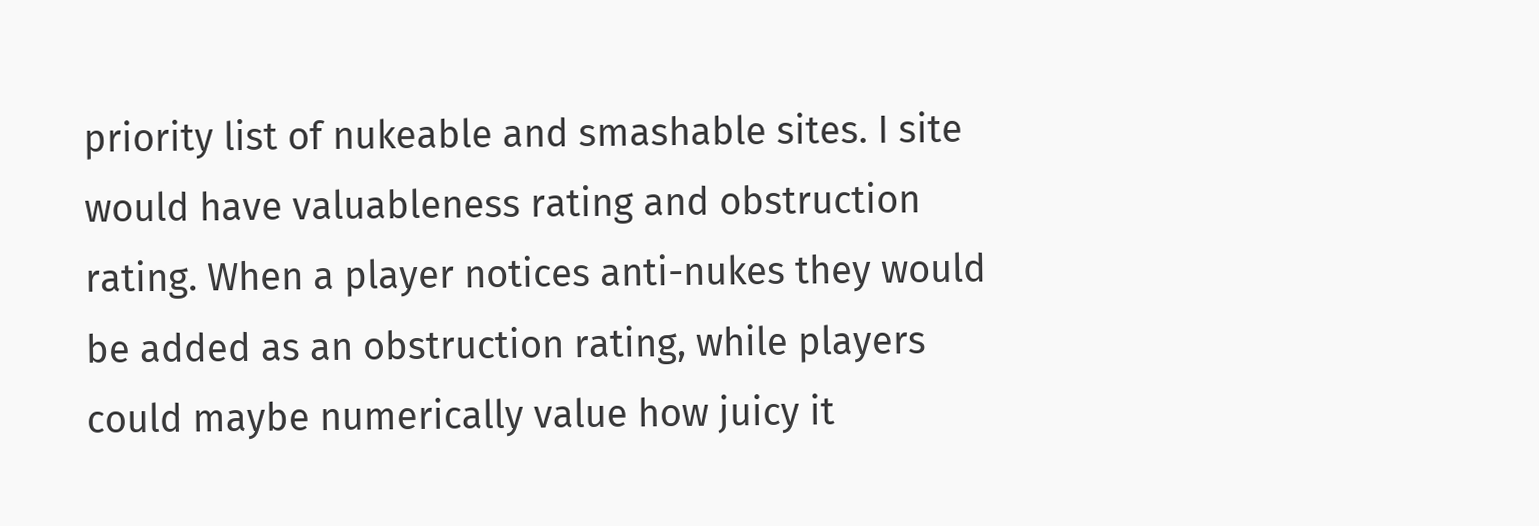priority list of nukeable and smashable sites. I site would have valuableness rating and obstruction rating. When a player notices anti-nukes they would be added as an obstruction rating, while players could maybe numerically value how juicy it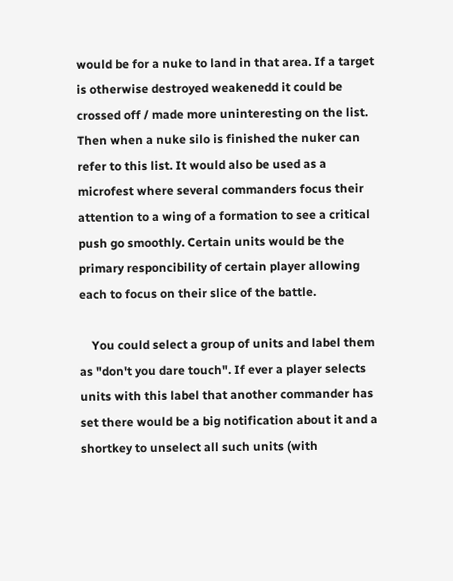would be for a nuke to land in that area. If a target is otherwise destroyed weakenedd it could be crossed off / made more uninteresting on the list. Then when a nuke silo is finished the nuker can refer to this list. It would also be used as a microfest where several commanders focus their attention to a wing of a formation to see a critical push go smoothly. Certain units would be the primary responcibility of certain player allowing each to focus on their slice of the battle.

    You could select a group of units and label them as "don't you dare touch". If ever a player selects units with this label that another commander has set there would be a big notification about it and a shortkey to unselect all such units (with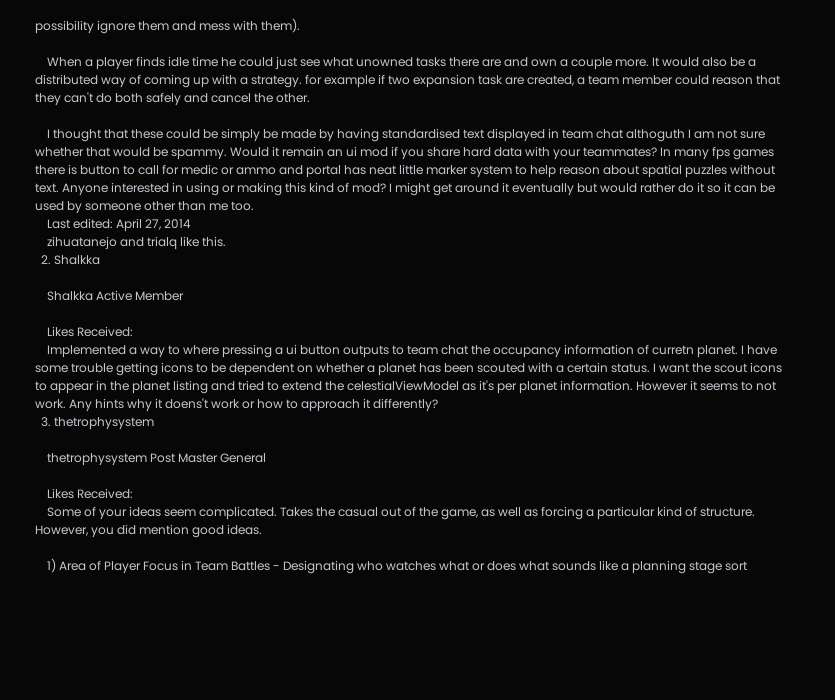possibility ignore them and mess with them).

    When a player finds idle time he could just see what unowned tasks there are and own a couple more. It would also be a distributed way of coming up with a strategy. for example if two expansion task are created, a team member could reason that they can't do both safely and cancel the other.

    I thought that these could be simply be made by having standardised text displayed in team chat althoguth I am not sure whether that would be spammy. Would it remain an ui mod if you share hard data with your teammates? In many fps games there is button to call for medic or ammo and portal has neat little marker system to help reason about spatial puzzles without text. Anyone interested in using or making this kind of mod? I might get around it eventually but would rather do it so it can be used by someone other than me too.
    Last edited: April 27, 2014
    zihuatanejo and trialq like this.
  2. Shalkka

    Shalkka Active Member

    Likes Received:
    Implemented a way to where pressing a ui button outputs to team chat the occupancy information of curretn planet. I have some trouble getting icons to be dependent on whether a planet has been scouted with a certain status. I want the scout icons to appear in the planet listing and tried to extend the celestialViewModel as it's per planet information. However it seems to not work. Any hints why it doens't work or how to approach it differently?
  3. thetrophysystem

    thetrophysystem Post Master General

    Likes Received:
    Some of your ideas seem complicated. Takes the casual out of the game, as well as forcing a particular kind of structure. However, you did mention good ideas.

    1) Area of Player Focus in Team Battles - Designating who watches what or does what sounds like a planning stage sort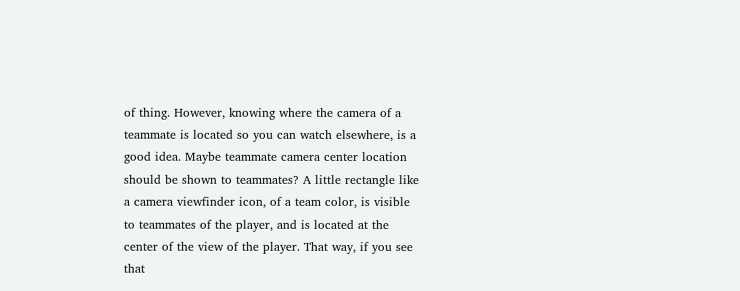of thing. However, knowing where the camera of a teammate is located so you can watch elsewhere, is a good idea. Maybe teammate camera center location should be shown to teammates? A little rectangle like a camera viewfinder icon, of a team color, is visible to teammates of the player, and is located at the center of the view of the player. That way, if you see that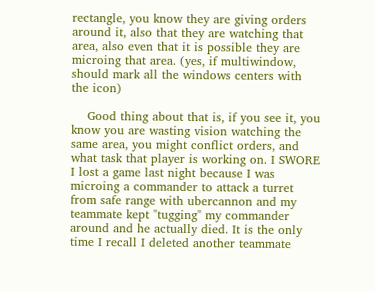rectangle, you know they are giving orders around it, also that they are watching that area, also even that it is possible they are microing that area. (yes, if multiwindow, should mark all the windows centers with the icon)

    Good thing about that is, if you see it, you know you are wasting vision watching the same area, you might conflict orders, and what task that player is working on. I SWORE I lost a game last night because I was microing a commander to attack a turret from safe range with ubercannon and my teammate kept "tugging" my commander around and he actually died. It is the only time I recall I deleted another teammate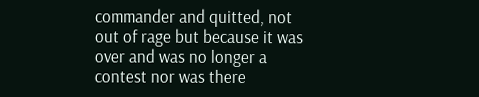commander and quitted, not out of rage but because it was over and was no longer a contest nor was there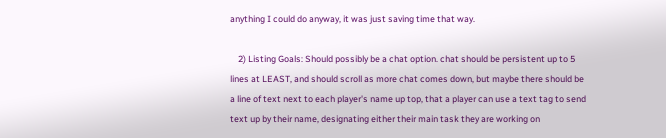anything I could do anyway, it was just saving time that way.

    2) Listing Goals: Should possibly be a chat option. chat should be persistent up to 5 lines at LEAST, and should scroll as more chat comes down, but maybe there should be a line of text next to each player's name up top, that a player can use a text tag to send text up by their name, designating either their main task they are working on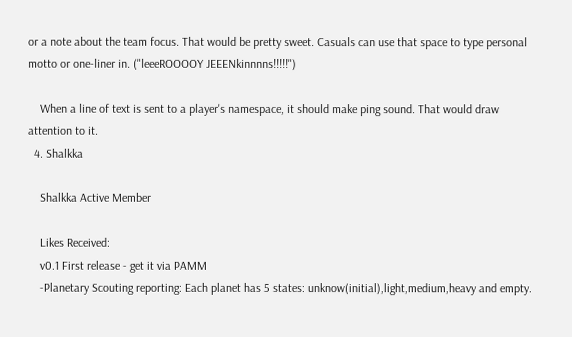or a note about the team focus. That would be pretty sweet. Casuals can use that space to type personal motto or one-liner in. ("leeeROOOOY JEEENkinnnns!!!!!")

    When a line of text is sent to a player's namespace, it should make ping sound. That would draw attention to it.
  4. Shalkka

    Shalkka Active Member

    Likes Received:
    v0.1 First release - get it via PAMM
    -Planetary Scouting reporting: Each planet has 5 states: unknow(initial),light,medium,heavy and empty.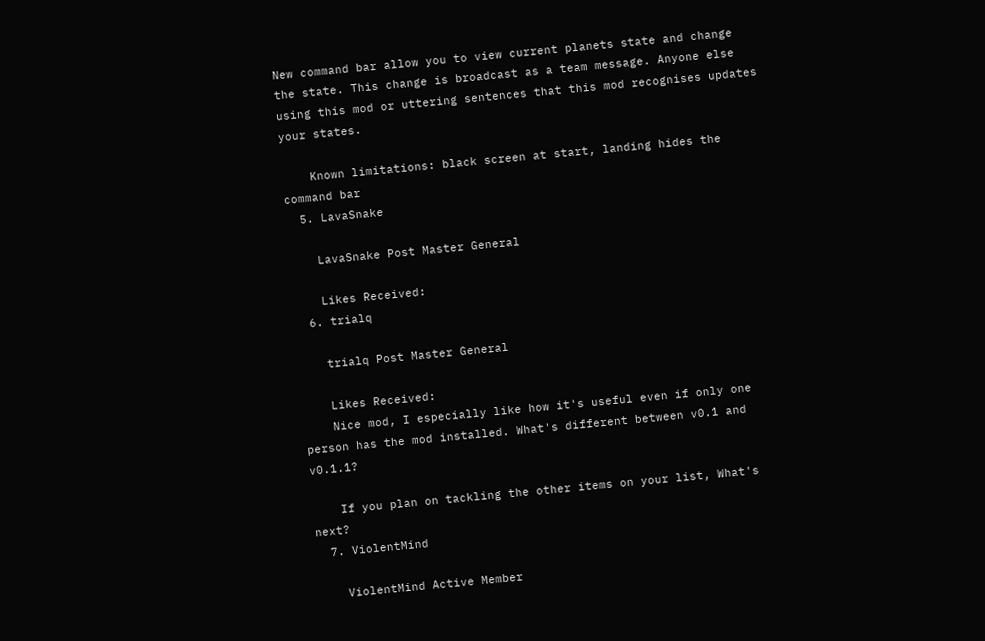New command bar allow you to view current planets state and change the state. This change is broadcast as a team message. Anyone else using this mod or uttering sentences that this mod recognises updates your states.

    Known limitations: black screen at start, landing hides the command bar
  5. LavaSnake

    LavaSnake Post Master General

    Likes Received:
  6. trialq

    trialq Post Master General

    Likes Received:
    Nice mod, I especially like how it's useful even if only one person has the mod installed. What's different between v0.1 and v0.1.1?

    If you plan on tackling the other items on your list, What's next?
  7. ViolentMind

    ViolentMind Active Member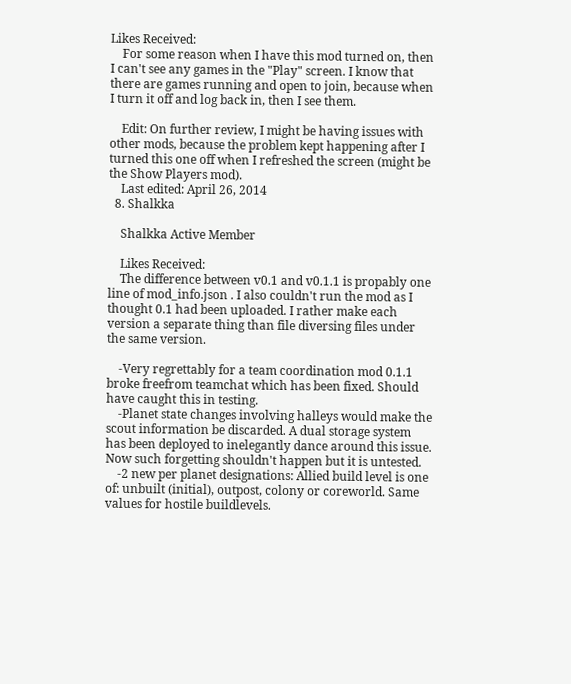Likes Received:
    For some reason when I have this mod turned on, then I can't see any games in the "Play" screen. I know that there are games running and open to join, because when I turn it off and log back in, then I see them.

    Edit: On further review, I might be having issues with other mods, because the problem kept happening after I turned this one off when I refreshed the screen (might be the Show Players mod).
    Last edited: April 26, 2014
  8. Shalkka

    Shalkka Active Member

    Likes Received:
    The difference between v0.1 and v0.1.1 is propably one line of mod_info.json . I also couldn't run the mod as I thought 0.1 had been uploaded. I rather make each version a separate thing than file diversing files under the same version.

    -Very regrettably for a team coordination mod 0.1.1 broke freefrom teamchat which has been fixed. Should have caught this in testing.
    -Planet state changes involving halleys would make the scout information be discarded. A dual storage system has been deployed to inelegantly dance around this issue. Now such forgetting shouldn't happen but it is untested.
    -2 new per planet designations: Allied build level is one of: unbuilt (initial), outpost, colony or coreworld. Same values for hostile buildlevels.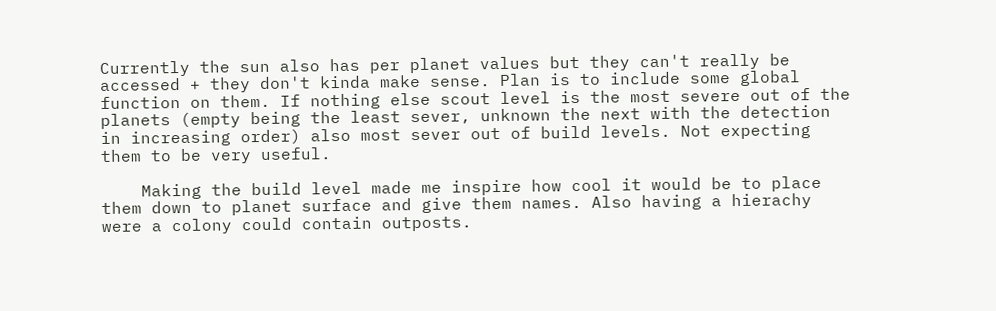Currently the sun also has per planet values but they can't really be accessed + they don't kinda make sense. Plan is to include some global function on them. If nothing else scout level is the most severe out of the planets (empty being the least sever, unknown the next with the detection in increasing order) also most sever out of build levels. Not expecting them to be very useful.

    Making the build level made me inspire how cool it would be to place them down to planet surface and give them names. Also having a hierachy were a colony could contain outposts.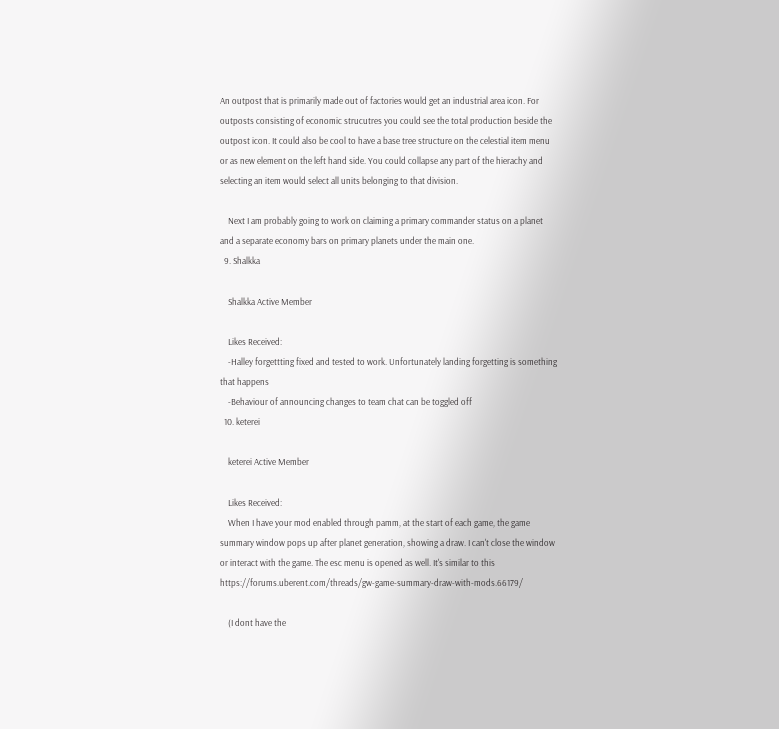An outpost that is primarily made out of factories would get an industrial area icon. For outposts consisting of economic strucutres you could see the total production beside the outpost icon. It could also be cool to have a base tree structure on the celestial item menu or as new element on the left hand side. You could collapse any part of the hierachy and selecting an item would select all units belonging to that division.

    Next I am probably going to work on claiming a primary commander status on a planet and a separate economy bars on primary planets under the main one.
  9. Shalkka

    Shalkka Active Member

    Likes Received:
    -Halley forgettting fixed and tested to work. Unfortunately landing forgetting is something that happens
    -Behaviour of announcing changes to team chat can be toggled off
  10. keterei

    keterei Active Member

    Likes Received:
    When I have your mod enabled through pamm, at the start of each game, the game summary window pops up after planet generation, showing a draw. I can't close the window or interact with the game. The esc menu is opened as well. It's similar to this https://forums.uberent.com/threads/gw-game-summary-draw-with-mods.66179/

    (I dont have the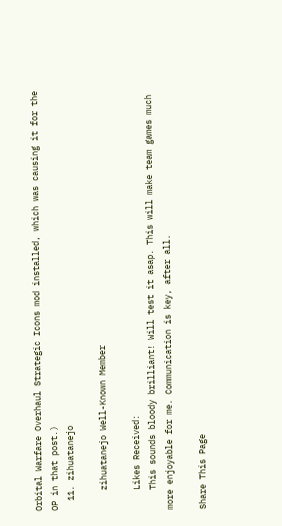Orbital Warfare Overhaul Strategic Icons mod installed, which was causing it for the OP in that post.)
  11. zihuatanejo

    zihuatanejo Well-Known Member

    Likes Received:
    This sounds bloody brilliant! Will test it asap. This will make team games much more enjoyable for me. Communication is key, after all.

Share This Page